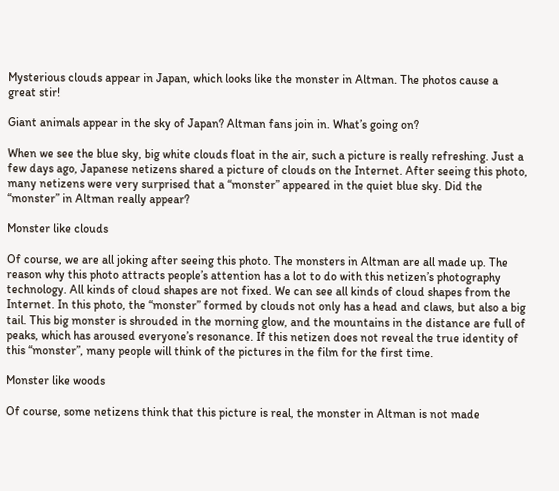Mysterious clouds appear in Japan, which looks like the monster in Altman. The photos cause a great stir!

Giant animals appear in the sky of Japan? Altman fans join in. What’s going on?

When we see the blue sky, big white clouds float in the air, such a picture is really refreshing. Just a few days ago, Japanese netizens shared a picture of clouds on the Internet. After seeing this photo, many netizens were very surprised that a “monster” appeared in the quiet blue sky. Did the “monster” in Altman really appear?

Monster like clouds

Of course, we are all joking after seeing this photo. The monsters in Altman are all made up. The reason why this photo attracts people’s attention has a lot to do with this netizen’s photography technology. All kinds of cloud shapes are not fixed. We can see all kinds of cloud shapes from the Internet. In this photo, the “monster” formed by clouds not only has a head and claws, but also a big tail. This big monster is shrouded in the morning glow, and the mountains in the distance are full of peaks, which has aroused everyone’s resonance. If this netizen does not reveal the true identity of this “monster”, many people will think of the pictures in the film for the first time.

Monster like woods

Of course, some netizens think that this picture is real, the monster in Altman is not made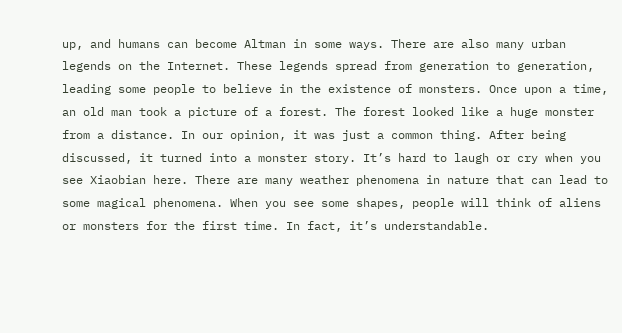up, and humans can become Altman in some ways. There are also many urban legends on the Internet. These legends spread from generation to generation, leading some people to believe in the existence of monsters. Once upon a time, an old man took a picture of a forest. The forest looked like a huge monster from a distance. In our opinion, it was just a common thing. After being discussed, it turned into a monster story. It’s hard to laugh or cry when you see Xiaobian here. There are many weather phenomena in nature that can lead to some magical phenomena. When you see some shapes, people will think of aliens or monsters for the first time. In fact, it’s understandable.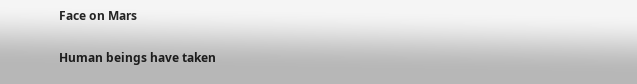Face on Mars

Human beings have taken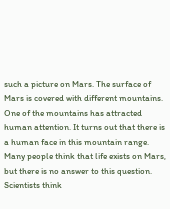such a picture on Mars. The surface of Mars is covered with different mountains. One of the mountains has attracted human attention. It turns out that there is a human face in this mountain range. Many people think that life exists on Mars, but there is no answer to this question. Scientists think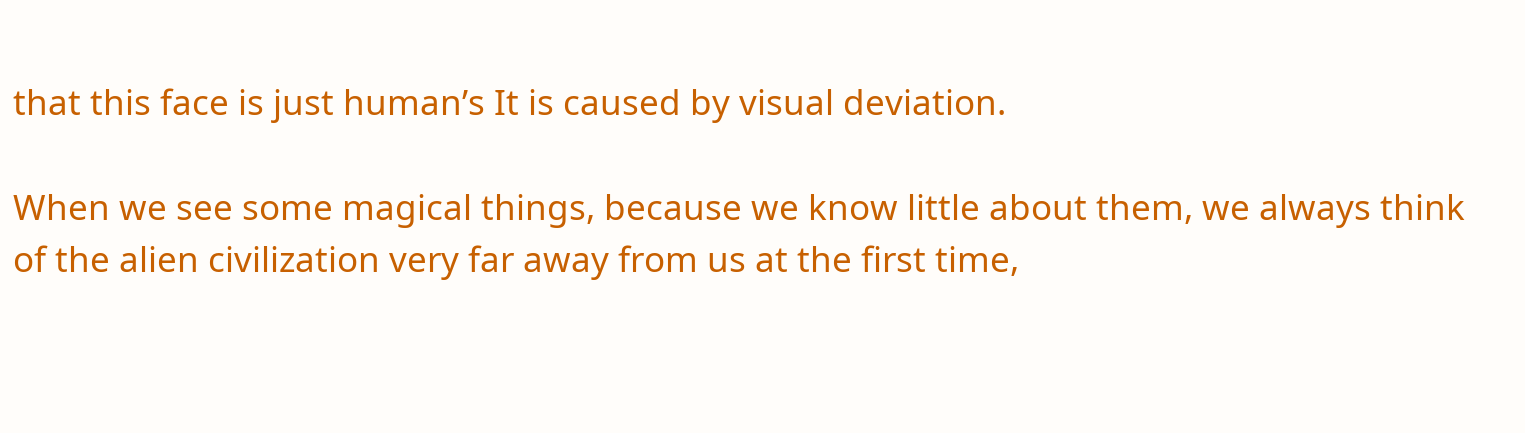that this face is just human’s It is caused by visual deviation.

When we see some magical things, because we know little about them, we always think of the alien civilization very far away from us at the first time,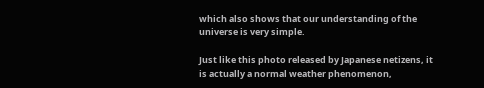which also shows that our understanding of the universe is very simple.

Just like this photo released by Japanese netizens, it is actually a normal weather phenomenon,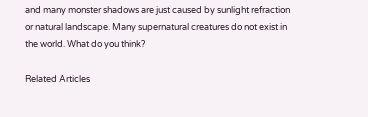and many monster shadows are just caused by sunlight refraction or natural landscape. Many supernatural creatures do not exist in the world. What do you think?

Related Articles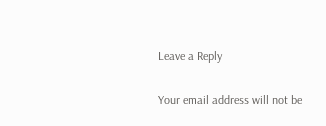Leave a Reply

Your email address will not be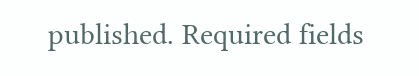published. Required fields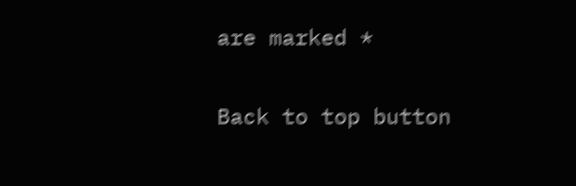are marked *

Back to top button